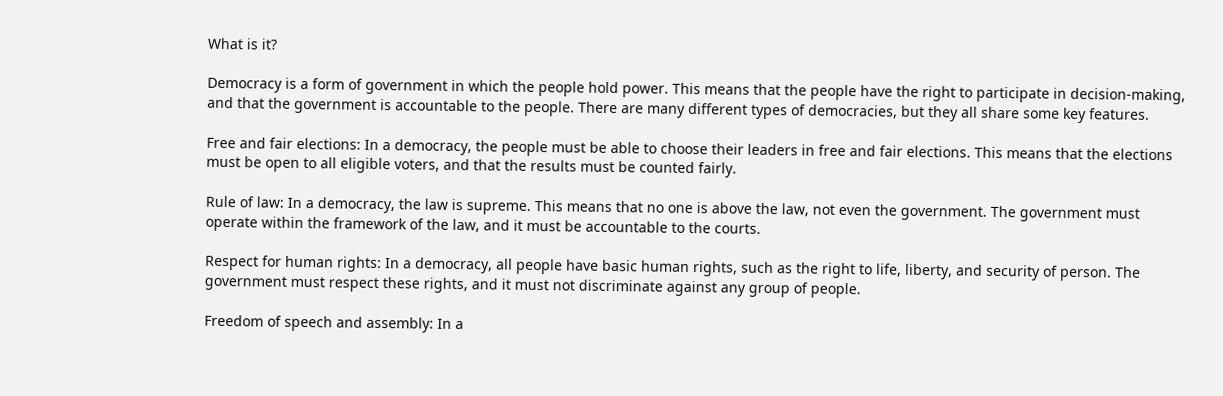What is it?

Democracy is a form of government in which the people hold power. This means that the people have the right to participate in decision-making, and that the government is accountable to the people. There are many different types of democracies, but they all share some key features.

Free and fair elections: In a democracy, the people must be able to choose their leaders in free and fair elections. This means that the elections must be open to all eligible voters, and that the results must be counted fairly.

Rule of law: In a democracy, the law is supreme. This means that no one is above the law, not even the government. The government must operate within the framework of the law, and it must be accountable to the courts.

Respect for human rights: In a democracy, all people have basic human rights, such as the right to life, liberty, and security of person. The government must respect these rights, and it must not discriminate against any group of people.

Freedom of speech and assembly: In a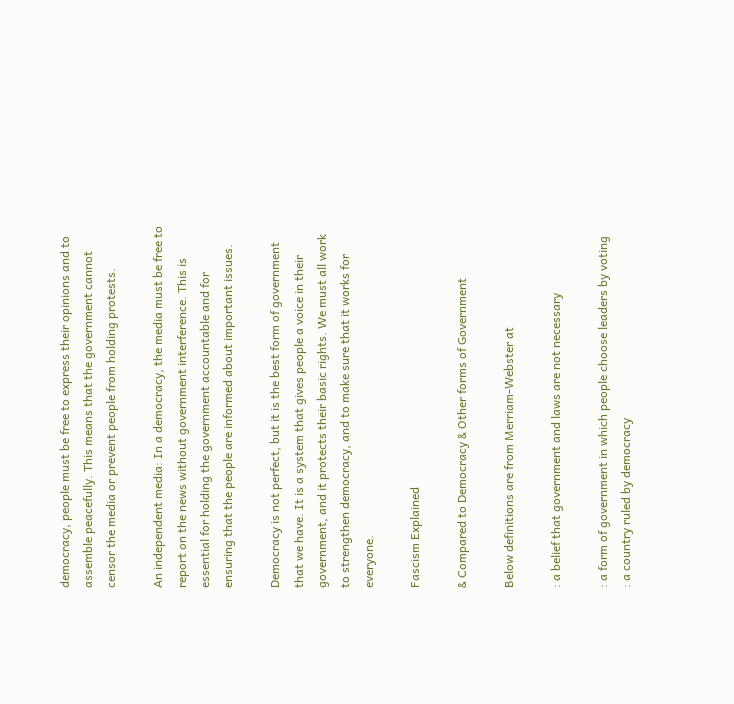democracy, people must be free to express their opinions and to assemble peacefully. This means that the government cannot censor the media or prevent people from holding protests.

An independent media: In a democracy, the media must be free to report on the news without government interference. This is essential for holding the government accountable and for ensuring that the people are informed about important issues.

Democracy is not perfect, but it is the best form of government that we have. It is a system that gives people a voice in their government, and it protects their basic rights. We must all work to strengthen democracy, and to make sure that it works for everyone.

Fascism Explained

& Compared to Democracy & Other forms of Government

Below definitions are from Merriam-Webster at

: a belief that government and laws are not necessary

: a form of government in which people choose leaders by voting
: a country ruled by democracy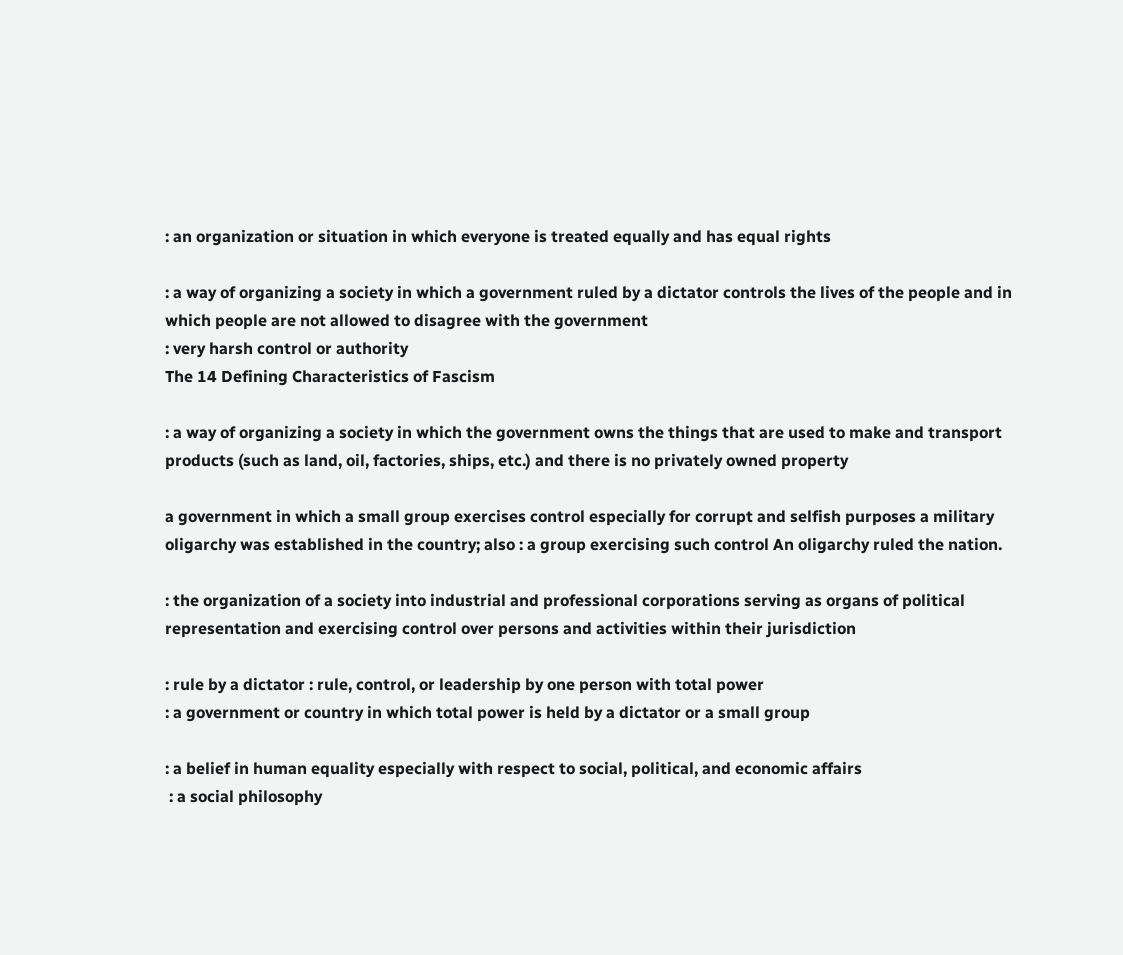: an organization or situation in which everyone is treated equally and has equal rights

: a way of organizing a society in which a government ruled by a dictator controls the lives of the people and in which people are not allowed to disagree with the government
: very harsh control or authority
The 14 Defining Characteristics of Fascism

: a way of organizing a society in which the government owns the things that are used to make and transport products (such as land, oil, factories, ships, etc.) and there is no privately owned property

a government in which a small group exercises control especially for corrupt and selfish purposes a military oligarchy was established in the country; also : a group exercising such control An oligarchy ruled the nation.

: the organization of a society into industrial and professional corporations serving as organs of political representation and exercising control over persons and activities within their jurisdiction

: rule by a dictator : rule, control, or leadership by one person with total power
: a government or country in which total power is held by a dictator or a small group

: a belief in human equality especially with respect to social, political, and economic affairs
 : a social philosophy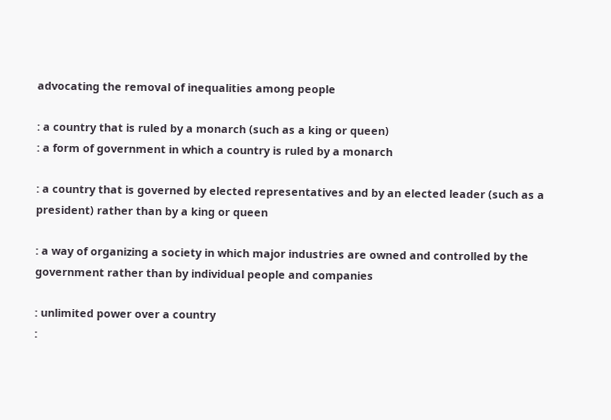advocating the removal of inequalities among people

: a country that is ruled by a monarch (such as a king or queen)
: a form of government in which a country is ruled by a monarch

: a country that is governed by elected representatives and by an elected leader (such as a president) rather than by a king or queen

: a way of organizing a society in which major industries are owned and controlled by the government rather than by individual people and companies

: unlimited power over a country
: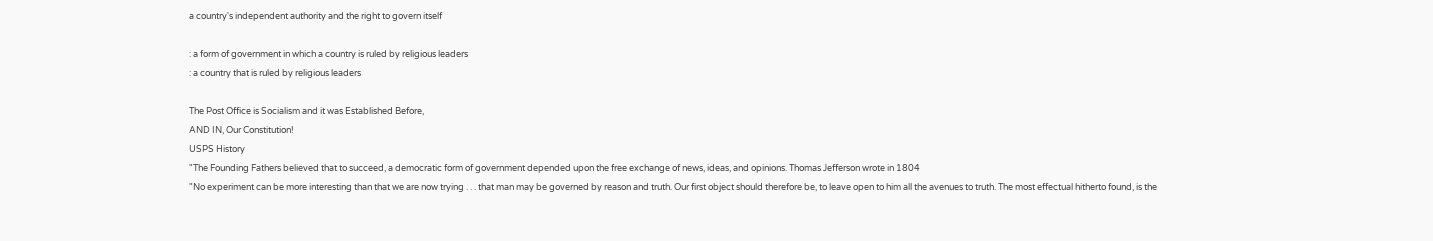a country's independent authority and the right to govern itself

: a form of government in which a country is ruled by religious leaders
: a country that is ruled by religious leaders

The Post Office is Socialism and it was Established Before,
AND IN, Our Constitution!
USPS History
"The Founding Fathers believed that to succeed, a democratic form of government depended upon the free exchange of news, ideas, and opinions. Thomas Jefferson wrote in 1804
"No experiment can be more interesting than that we are now trying . . . that man may be governed by reason and truth. Our first object should therefore be, to leave open to him all the avenues to truth. The most effectual hitherto found, is the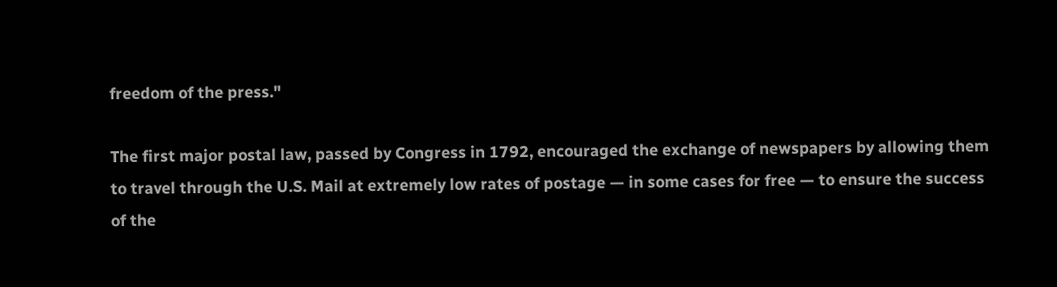freedom of the press."

The first major postal law, passed by Congress in 1792, encouraged the exchange of newspapers by allowing them to travel through the U.S. Mail at extremely low rates of postage — in some cases for free — to ensure the success of the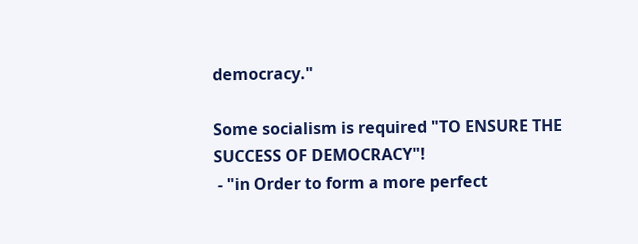democracy."

Some socialism is required "TO ENSURE THE SUCCESS OF DEMOCRACY"!
 - "in Order to form a more perfect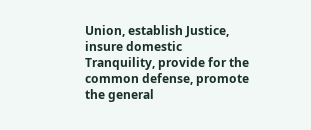Union, establish Justice, insure domestic Tranquility, provide for the common defense, promote the general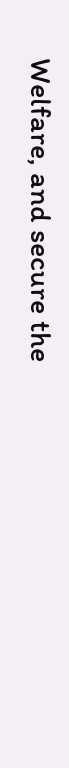Welfare, and secure the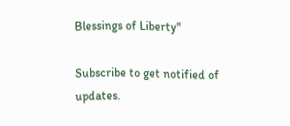Blessings of Liberty"

Subscribe to get notified of updates.